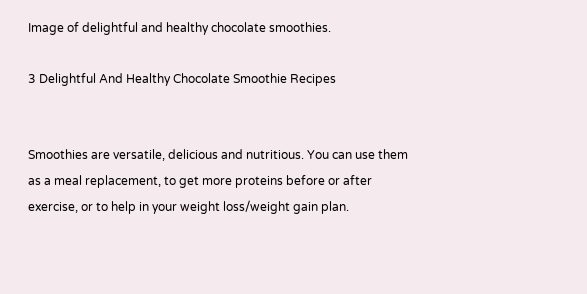Image of delightful and healthy chocolate smoothies.

3 Delightful And Healthy Chocolate Smoothie Recipes


Smoothies are versatile, delicious and nutritious. You can use them as a meal replacement, to get more proteins before or after exercise, or to help in your weight loss/weight gain plan.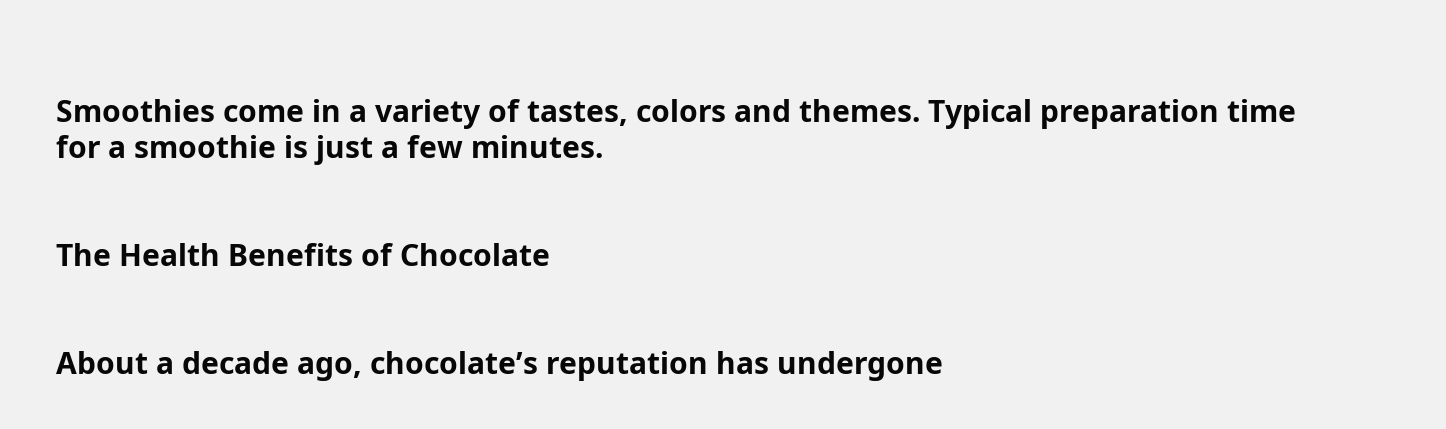Smoothies come in a variety of tastes, colors and themes. Typical preparation time for a smoothie is just a few minutes.


The Health Benefits of Chocolate


About a decade ago, chocolate’s reputation has undergone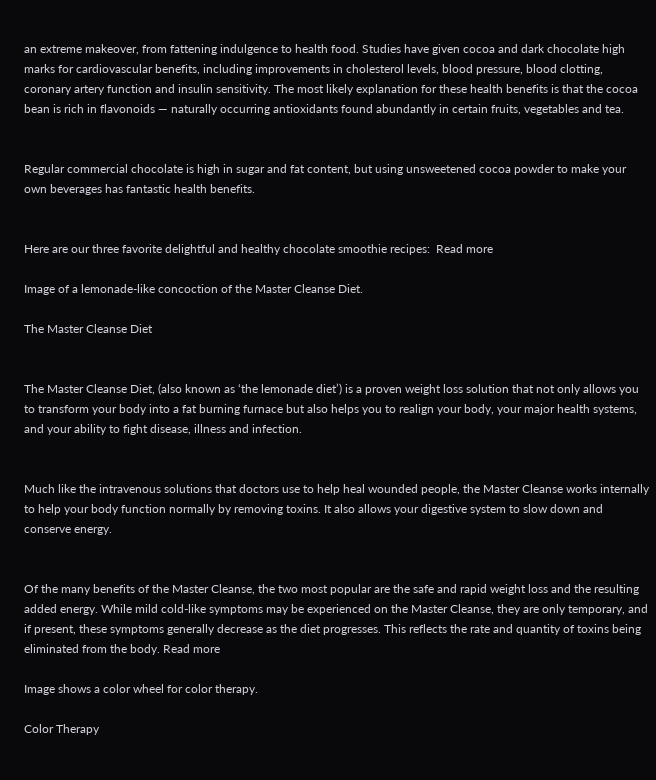an extreme makeover, from fattening indulgence to health food. Studies have given cocoa and dark chocolate high marks for cardiovascular benefits, including improvements in cholesterol levels, blood pressure, blood clotting, coronary artery function and insulin sensitivity. The most likely explanation for these health benefits is that the cocoa bean is rich in flavonoids — naturally occurring antioxidants found abundantly in certain fruits, vegetables and tea.


Regular commercial chocolate is high in sugar and fat content, but using unsweetened cocoa powder to make your own beverages has fantastic health benefits.


Here are our three favorite delightful and healthy chocolate smoothie recipes:  Read more

Image of a lemonade-like concoction of the Master Cleanse Diet.

The Master Cleanse Diet


The Master Cleanse Diet, (also known as ‘the lemonade diet’) is a proven weight loss solution that not only allows you to transform your body into a fat burning furnace but also helps you to realign your body, your major health systems, and your ability to fight disease, illness and infection.


Much like the intravenous solutions that doctors use to help heal wounded people, the Master Cleanse works internally to help your body function normally by removing toxins. It also allows your digestive system to slow down and conserve energy.


Of the many benefits of the Master Cleanse, the two most popular are the safe and rapid weight loss and the resulting added energy. While mild cold-like symptoms may be experienced on the Master Cleanse, they are only temporary, and if present, these symptoms generally decrease as the diet progresses. This reflects the rate and quantity of toxins being eliminated from the body. Read more

Image shows a color wheel for color therapy.

Color Therapy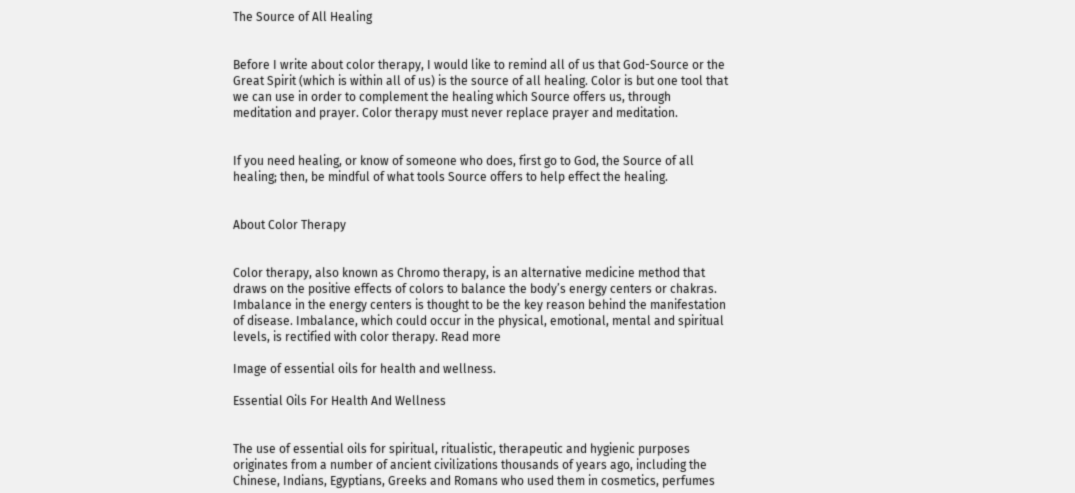The Source of All Healing


Before I write about color therapy, I would like to remind all of us that God-Source or the Great Spirit (which is within all of us) is the source of all healing. Color is but one tool that we can use in order to complement the healing which Source offers us, through meditation and prayer. Color therapy must never replace prayer and meditation.


If you need healing, or know of someone who does, first go to God, the Source of all healing; then, be mindful of what tools Source offers to help effect the healing.


About Color Therapy


Color therapy, also known as Chromo therapy, is an alternative medicine method that draws on the positive effects of colors to balance the body’s energy centers or chakras. Imbalance in the energy centers is thought to be the key reason behind the manifestation of disease. Imbalance, which could occur in the physical, emotional, mental and spiritual levels, is rectified with color therapy. Read more

Image of essential oils for health and wellness.

Essential Oils For Health And Wellness


The use of essential oils for spiritual, ritualistic, therapeutic and hygienic purposes originates from a number of ancient civilizations thousands of years ago, including the Chinese, Indians, Egyptians, Greeks and Romans who used them in cosmetics, perfumes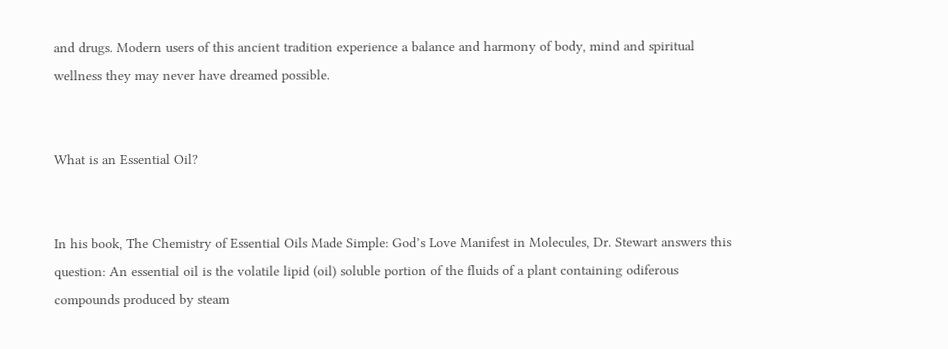and drugs. Modern users of this ancient tradition experience a balance and harmony of body, mind and spiritual  wellness they may never have dreamed possible.


What is an Essential Oil?


In his book, The Chemistry of Essential Oils Made Simple: God’s Love Manifest in Molecules, Dr. Stewart answers this question: An essential oil is the volatile lipid (oil) soluble portion of the fluids of a plant containing odiferous compounds produced by steam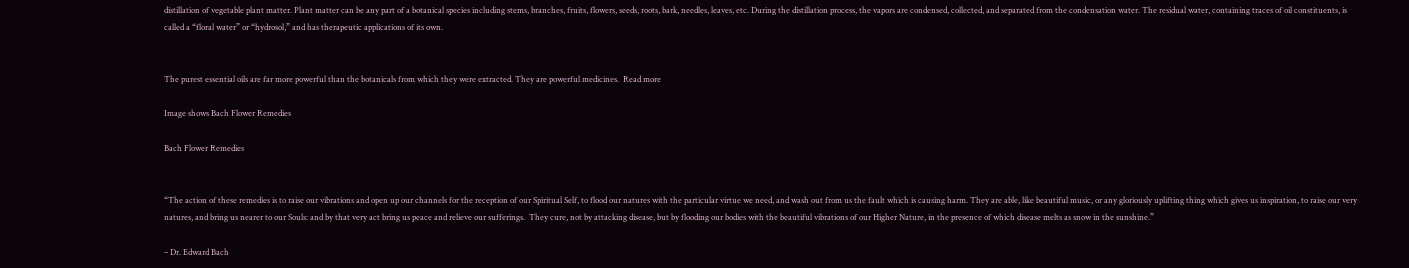distillation of vegetable plant matter. Plant matter can be any part of a botanical species including stems, branches, fruits, flowers, seeds, roots, bark, needles, leaves, etc. During the distillation process, the vapors are condensed, collected, and separated from the condensation water. The residual water, containing traces of oil constituents, is called a “floral water” or “hydrosol,” and has therapeutic applications of its own.


The purest essential oils are far more powerful than the botanicals from which they were extracted. They are powerful medicines.  Read more

Image shows Bach Flower Remedies

Bach Flower Remedies


“The action of these remedies is to raise our vibrations and open up our channels for the reception of our Spiritual Self, to flood our natures with the particular virtue we need, and wash out from us the fault which is causing harm. They are able, like beautiful music, or any gloriously uplifting thing which gives us inspiration, to raise our very natures, and bring us nearer to our Souls: and by that very act bring us peace and relieve our sufferings.  They cure, not by attacking disease, but by flooding our bodies with the beautiful vibrations of our Higher Nature, in the presence of which disease melts as snow in the sunshine.”

– Dr. Edward Bach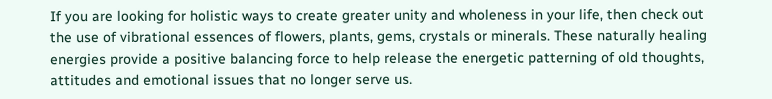If you are looking for holistic ways to create greater unity and wholeness in your life, then check out the use of vibrational essences of flowers, plants, gems, crystals or minerals. These naturally healing energies provide a positive balancing force to help release the energetic patterning of old thoughts, attitudes and emotional issues that no longer serve us.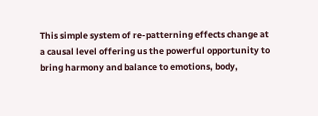This simple system of re-patterning effects change at a causal level offering us the powerful opportunity to bring harmony and balance to emotions, body,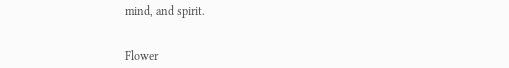mind, and spirit.


Flower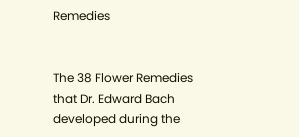Remedies


The 38 Flower Remedies that Dr. Edward Bach developed during the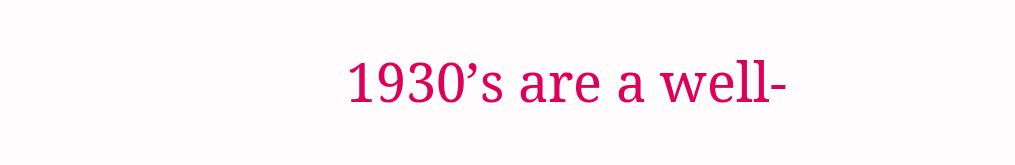1930’s are a well-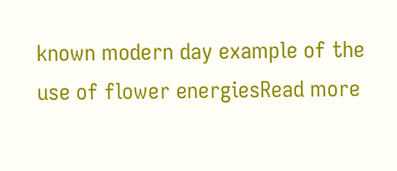known modern day example of the use of flower energiesRead more